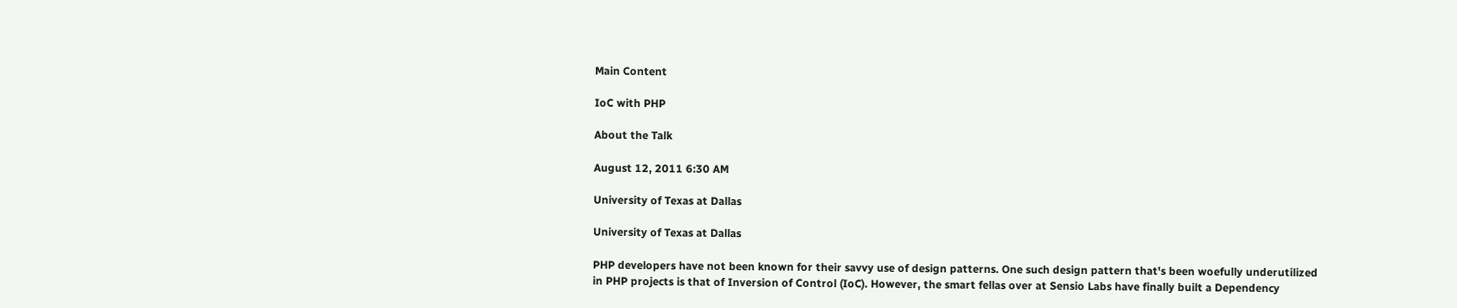Main Content

IoC with PHP

About the Talk

August 12, 2011 6:30 AM

University of Texas at Dallas

University of Texas at Dallas

PHP developers have not been known for their savvy use of design patterns. One such design pattern that's been woefully underutilized in PHP projects is that of Inversion of Control (IoC). However, the smart fellas over at Sensio Labs have finally built a Dependency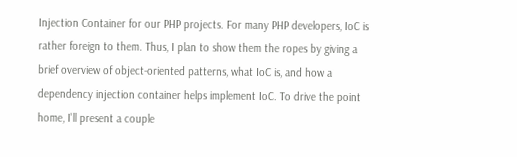Injection Container for our PHP projects. For many PHP developers, IoC is rather foreign to them. Thus, I plan to show them the ropes by giving a brief overview of object-oriented patterns, what IoC is, and how a dependency injection container helps implement IoC. To drive the point home, I'll present a couple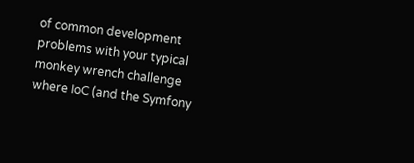of common development problems with your typical monkey wrench challenge where IoC (and the Symfony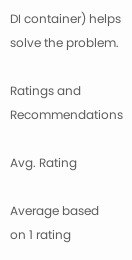DI container) helps solve the problem.

Ratings and Recommendations

Avg. Rating

Average based
on 1 rating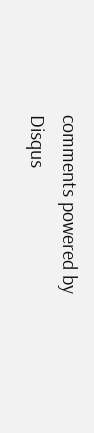comments powered by Disqus